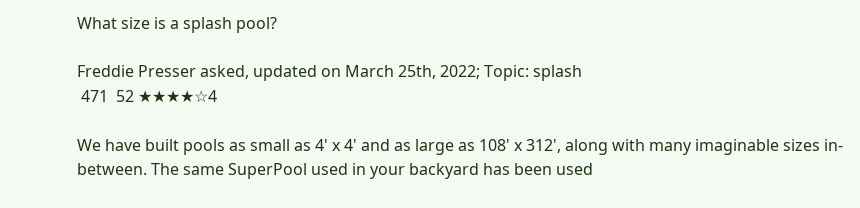What size is a splash pool?

Freddie Presser asked, updated on March 25th, 2022; Topic: splash
 471  52 ★★★★☆4

We have built pools as small as 4' x 4' and as large as 108' x 312', along with many imaginable sizes in-between. The same SuperPool used in your backyard has been used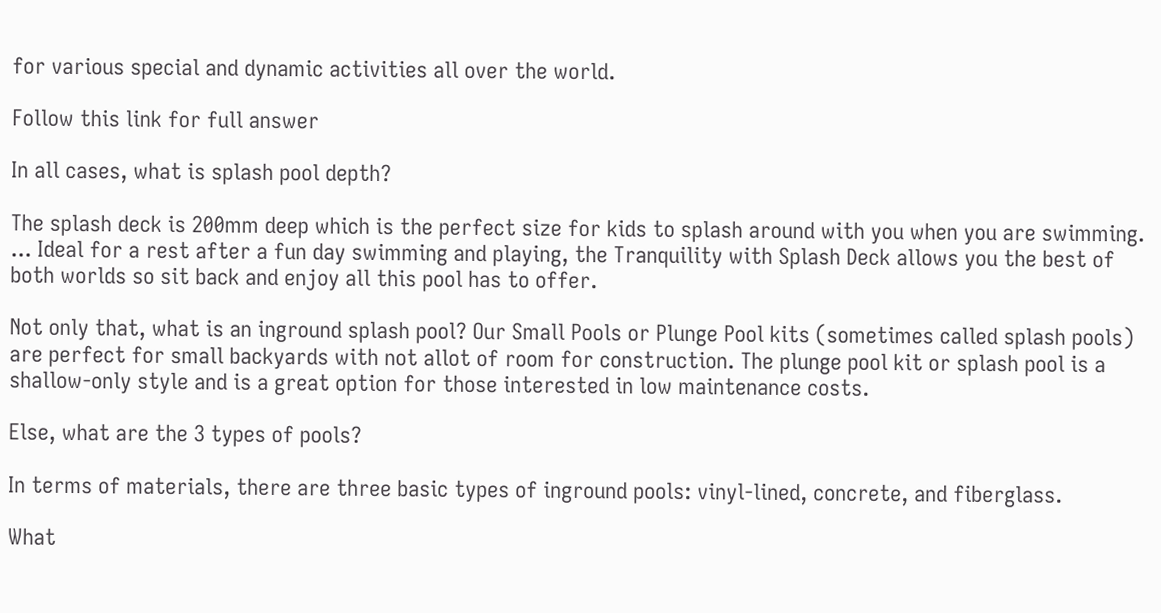for various special and dynamic activities all over the world.

Follow this link for full answer

In all cases, what is splash pool depth?

The splash deck is 200mm deep which is the perfect size for kids to splash around with you when you are swimming. ... Ideal for a rest after a fun day swimming and playing, the Tranquility with Splash Deck allows you the best of both worlds so sit back and enjoy all this pool has to offer.

Not only that, what is an inground splash pool? Our Small Pools or Plunge Pool kits (sometimes called splash pools) are perfect for small backyards with not allot of room for construction. The plunge pool kit or splash pool is a shallow-only style and is a great option for those interested in low maintenance costs.

Else, what are the 3 types of pools?

In terms of materials, there are three basic types of inground pools: vinyl-lined, concrete, and fiberglass.

What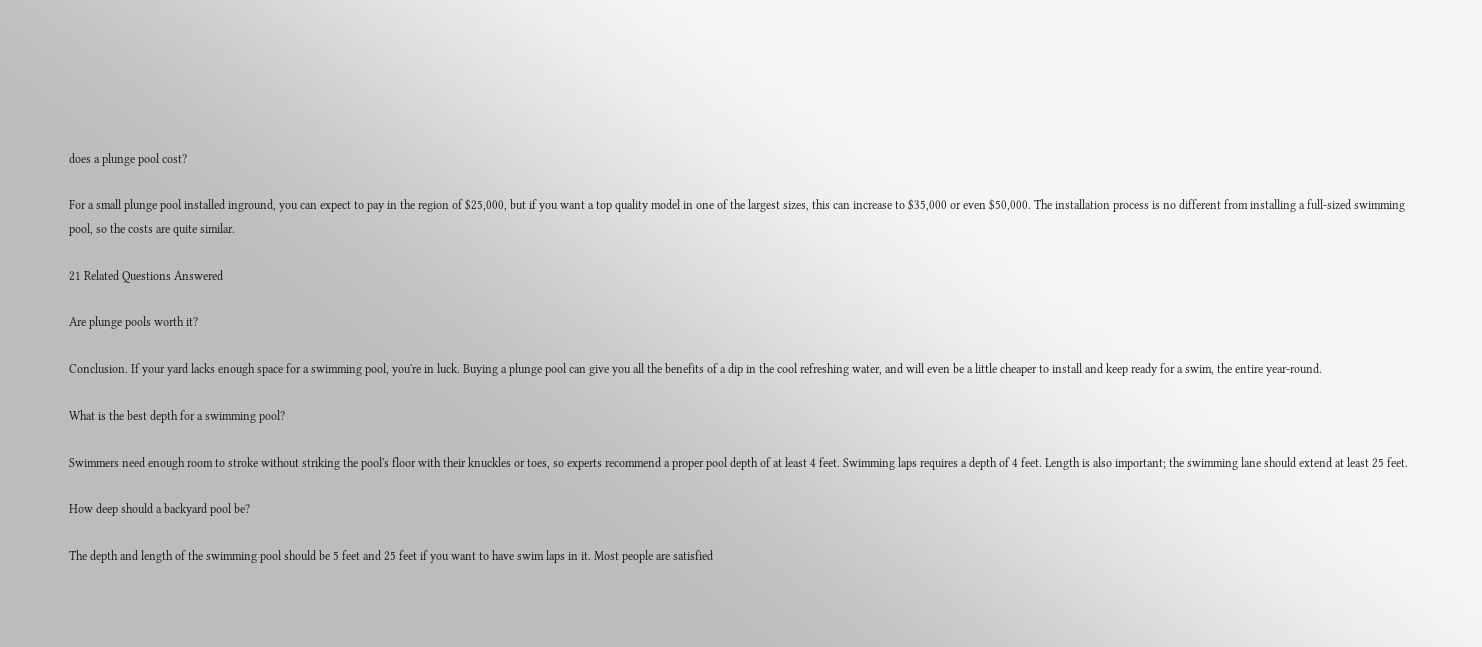does a plunge pool cost?

For a small plunge pool installed inground, you can expect to pay in the region of $25,000, but if you want a top quality model in one of the largest sizes, this can increase to $35,000 or even $50,000. The installation process is no different from installing a full-sized swimming pool, so the costs are quite similar.

21 Related Questions Answered

Are plunge pools worth it?

Conclusion. If your yard lacks enough space for a swimming pool, you're in luck. Buying a plunge pool can give you all the benefits of a dip in the cool refreshing water, and will even be a little cheaper to install and keep ready for a swim, the entire year-round.

What is the best depth for a swimming pool?

Swimmers need enough room to stroke without striking the pool's floor with their knuckles or toes, so experts recommend a proper pool depth of at least 4 feet. Swimming laps requires a depth of 4 feet. Length is also important; the swimming lane should extend at least 25 feet.

How deep should a backyard pool be?

The depth and length of the swimming pool should be 5 feet and 25 feet if you want to have swim laps in it. Most people are satisfied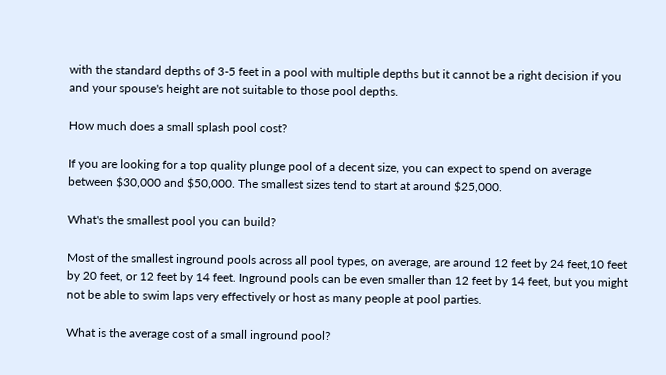with the standard depths of 3-5 feet in a pool with multiple depths but it cannot be a right decision if you and your spouse's height are not suitable to those pool depths.

How much does a small splash pool cost?

If you are looking for a top quality plunge pool of a decent size, you can expect to spend on average between $30,000 and $50,000. The smallest sizes tend to start at around $25,000.

What's the smallest pool you can build?

Most of the smallest inground pools across all pool types, on average, are around 12 feet by 24 feet,10 feet by 20 feet, or 12 feet by 14 feet. Inground pools can be even smaller than 12 feet by 14 feet, but you might not be able to swim laps very effectively or host as many people at pool parties.

What is the average cost of a small inground pool?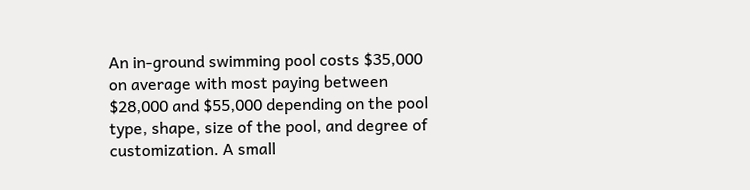An in-ground swimming pool costs $35,000 on average with most paying between $28,000 and $55,000 depending on the pool type, shape, size of the pool, and degree of customization. A small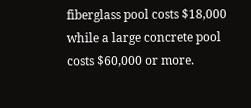fiberglass pool costs $18,000 while a large concrete pool costs $60,000 or more.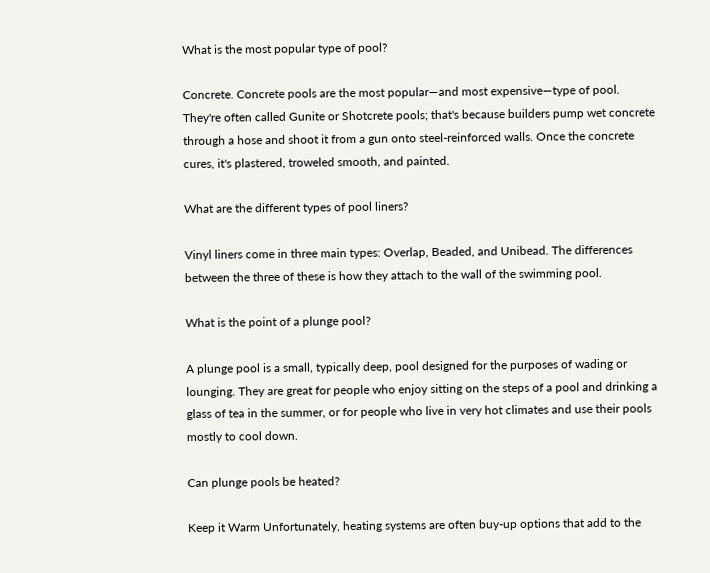What is the most popular type of pool?

Concrete. Concrete pools are the most popular—and most expensive—type of pool. They're often called Gunite or Shotcrete pools; that's because builders pump wet concrete through a hose and shoot it from a gun onto steel-reinforced walls. Once the concrete cures, it's plastered, troweled smooth, and painted.

What are the different types of pool liners?

Vinyl liners come in three main types: Overlap, Beaded, and Unibead. The differences between the three of these is how they attach to the wall of the swimming pool.

What is the point of a plunge pool?

A plunge pool is a small, typically deep, pool designed for the purposes of wading or lounging. They are great for people who enjoy sitting on the steps of a pool and drinking a glass of tea in the summer, or for people who live in very hot climates and use their pools mostly to cool down.

Can plunge pools be heated?

Keep it Warm Unfortunately, heating systems are often buy-up options that add to the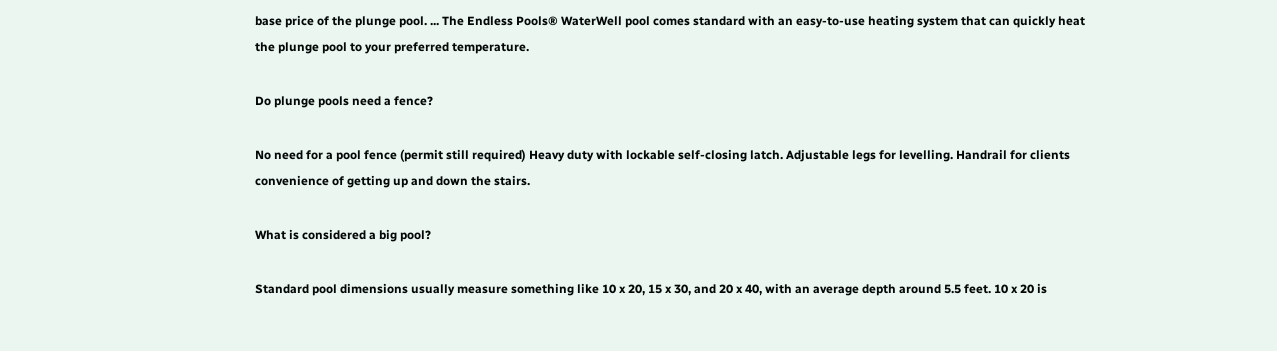base price of the plunge pool. ... The Endless Pools® WaterWell pool comes standard with an easy-to-use heating system that can quickly heat the plunge pool to your preferred temperature.

Do plunge pools need a fence?

No need for a pool fence (permit still required) Heavy duty with lockable self-closing latch. Adjustable legs for levelling. Handrail for clients convenience of getting up and down the stairs.

What is considered a big pool?

Standard pool dimensions usually measure something like 10 x 20, 15 x 30, and 20 x 40, with an average depth around 5.5 feet. 10 x 20 is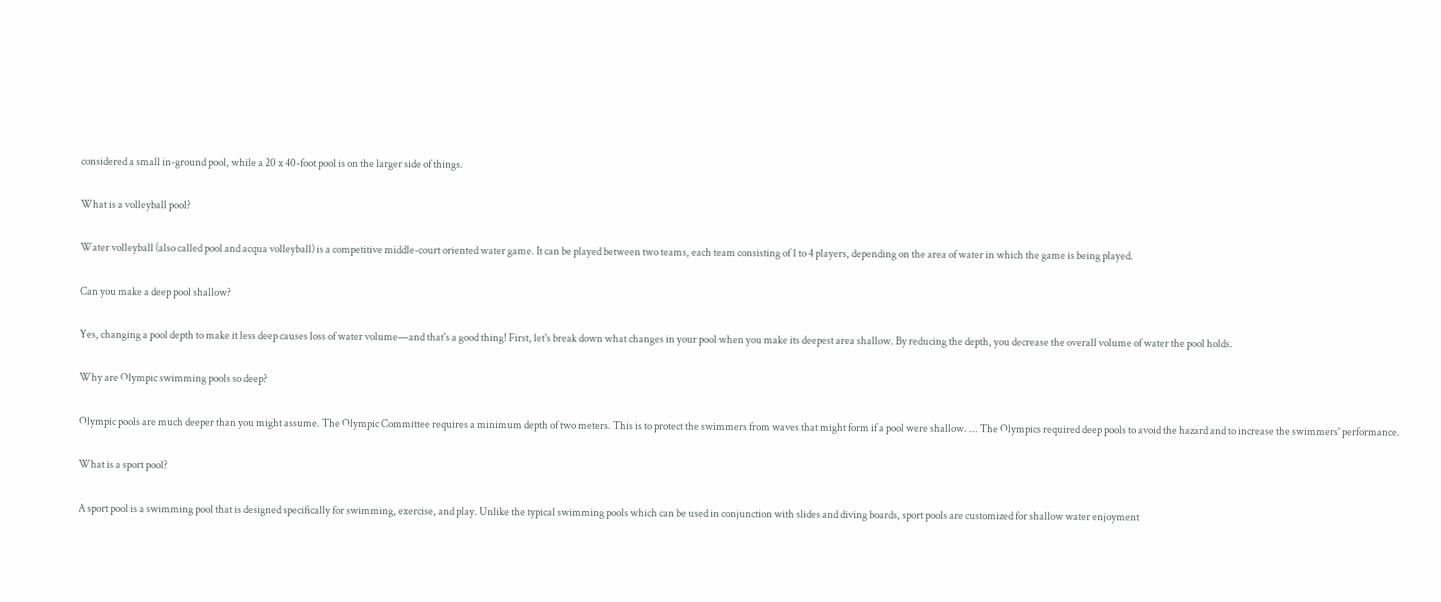considered a small in-ground pool, while a 20 x 40-foot pool is on the larger side of things.

What is a volleyball pool?

Water volleyball (also called pool and acqua volleyball) is a competitive middle-court oriented water game. It can be played between two teams, each team consisting of 1 to 4 players, depending on the area of water in which the game is being played.

Can you make a deep pool shallow?

Yes, changing a pool depth to make it less deep causes loss of water volume—and that's a good thing! First, let's break down what changes in your pool when you make its deepest area shallow. By reducing the depth, you decrease the overall volume of water the pool holds.

Why are Olympic swimming pools so deep?

Olympic pools are much deeper than you might assume. The Olympic Committee requires a minimum depth of two meters. This is to protect the swimmers from waves that might form if a pool were shallow. ... The Olympics required deep pools to avoid the hazard and to increase the swimmers' performance.

What is a sport pool?

A sport pool is a swimming pool that is designed specifically for swimming, exercise, and play. Unlike the typical swimming pools which can be used in conjunction with slides and diving boards, sport pools are customized for shallow water enjoyment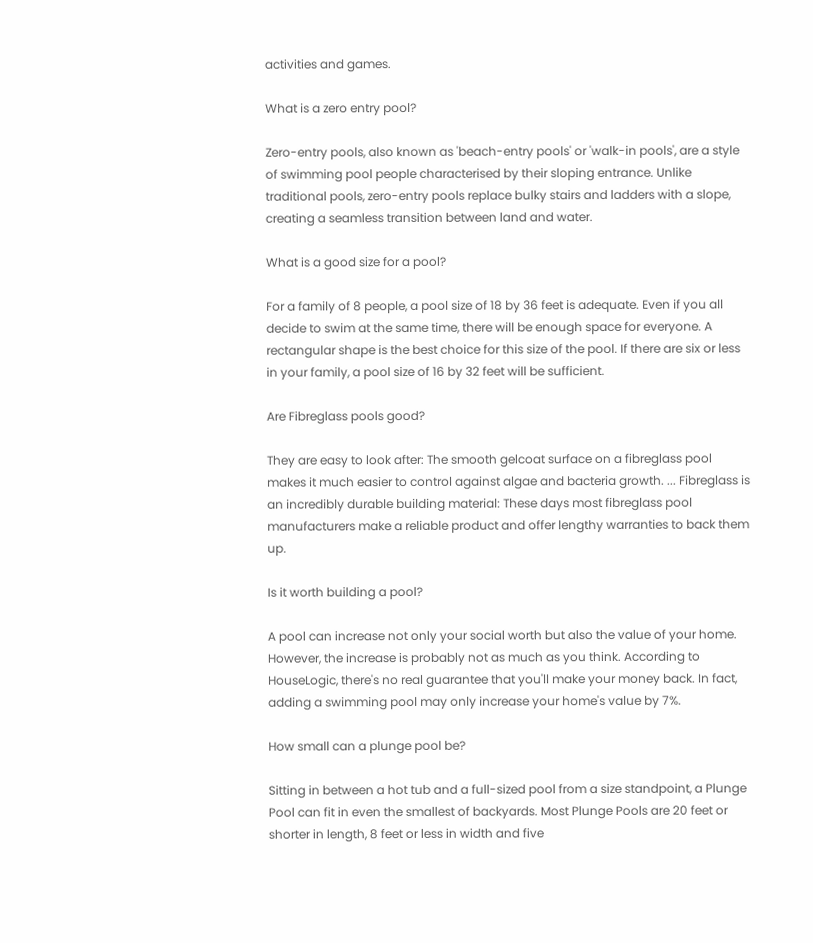activities and games.

What is a zero entry pool?

Zero-entry pools, also known as 'beach-entry pools' or 'walk-in pools', are a style of swimming pool people characterised by their sloping entrance. Unlike traditional pools, zero-entry pools replace bulky stairs and ladders with a slope, creating a seamless transition between land and water.

What is a good size for a pool?

For a family of 8 people, a pool size of 18 by 36 feet is adequate. Even if you all decide to swim at the same time, there will be enough space for everyone. A rectangular shape is the best choice for this size of the pool. If there are six or less in your family, a pool size of 16 by 32 feet will be sufficient.

Are Fibreglass pools good?

They are easy to look after: The smooth gelcoat surface on a fibreglass pool makes it much easier to control against algae and bacteria growth. ... Fibreglass is an incredibly durable building material: These days most fibreglass pool manufacturers make a reliable product and offer lengthy warranties to back them up.

Is it worth building a pool?

A pool can increase not only your social worth but also the value of your home. However, the increase is probably not as much as you think. According to HouseLogic, there's no real guarantee that you'll make your money back. In fact, adding a swimming pool may only increase your home's value by 7%.

How small can a plunge pool be?

Sitting in between a hot tub and a full-sized pool from a size standpoint, a Plunge Pool can fit in even the smallest of backyards. Most Plunge Pools are 20 feet or shorter in length, 8 feet or less in width and five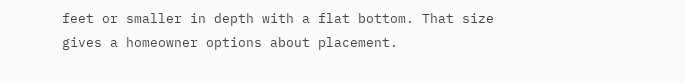feet or smaller in depth with a flat bottom. That size gives a homeowner options about placement.